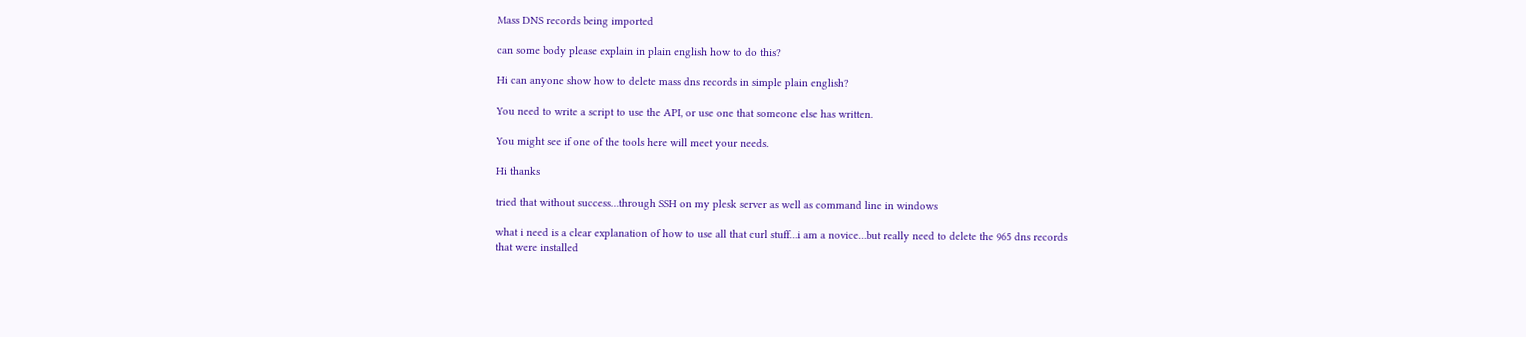Mass DNS records being imported

can some body please explain in plain english how to do this?

Hi can anyone show how to delete mass dns records in simple plain english?

You need to write a script to use the API, or use one that someone else has written.

You might see if one of the tools here will meet your needs.

Hi thanks

tried that without success…through SSH on my plesk server as well as command line in windows

what i need is a clear explanation of how to use all that curl stuff…i am a novice…but really need to delete the 965 dns records
that were installed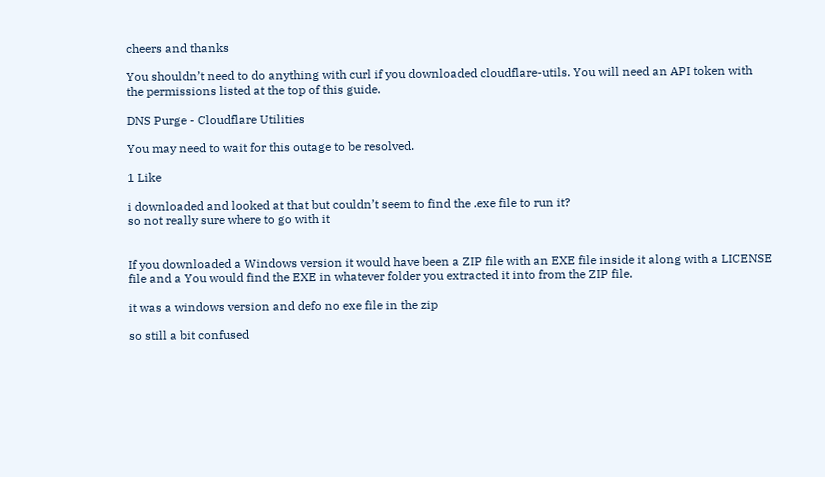cheers and thanks

You shouldn’t need to do anything with curl if you downloaded cloudflare-utils. You will need an API token with the permissions listed at the top of this guide.

DNS Purge - Cloudflare Utilities

You may need to wait for this outage to be resolved.

1 Like

i downloaded and looked at that but couldn’t seem to find the .exe file to run it?
so not really sure where to go with it


If you downloaded a Windows version it would have been a ZIP file with an EXE file inside it along with a LICENSE file and a You would find the EXE in whatever folder you extracted it into from the ZIP file.

it was a windows version and defo no exe file in the zip

so still a bit confused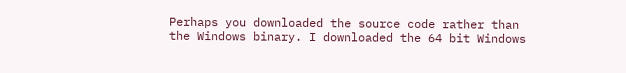Perhaps you downloaded the source code rather than the Windows binary. I downloaded the 64 bit Windows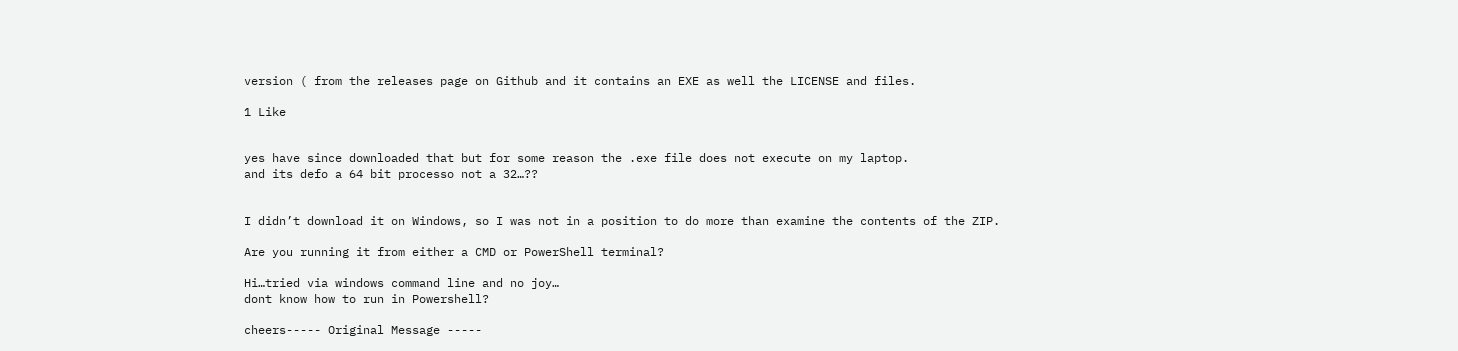version ( from the releases page on Github and it contains an EXE as well the LICENSE and files.

1 Like


yes have since downloaded that but for some reason the .exe file does not execute on my laptop.
and its defo a 64 bit processo not a 32…??


I didn’t download it on Windows, so I was not in a position to do more than examine the contents of the ZIP.

Are you running it from either a CMD or PowerShell terminal?

Hi…tried via windows command line and no joy…
dont know how to run in Powershell?

cheers----- Original Message -----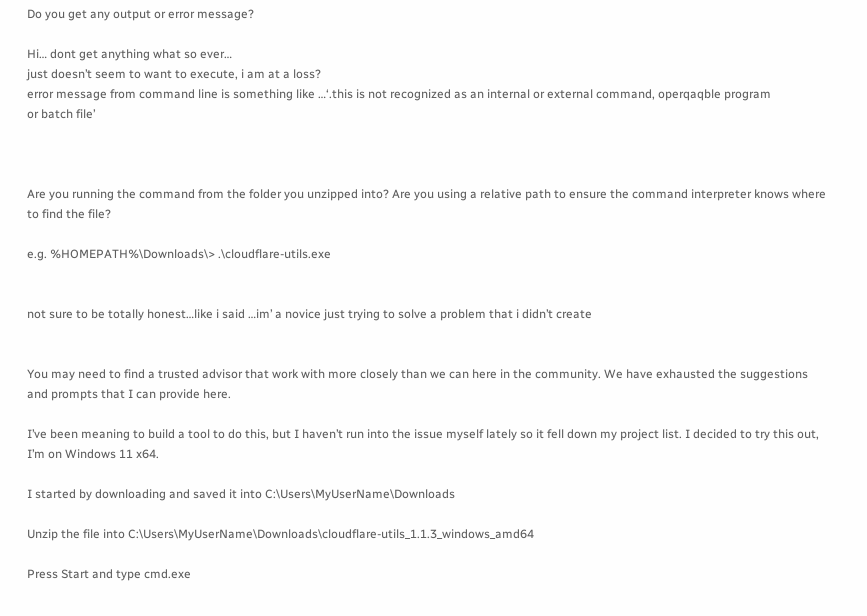Do you get any output or error message?

Hi… dont get anything what so ever…
just doesn’t seem to want to execute, i am at a loss?
error message from command line is something like …‘.this is not recognized as an internal or external command, operqaqble program
or batch file’



Are you running the command from the folder you unzipped into? Are you using a relative path to ensure the command interpreter knows where to find the file?

e.g. %HOMEPATH%\Downloads\> .\cloudflare-utils.exe


not sure to be totally honest…like i said …im’ a novice just trying to solve a problem that i didn’t create


You may need to find a trusted advisor that work with more closely than we can here in the community. We have exhausted the suggestions and prompts that I can provide here.

I’ve been meaning to build a tool to do this, but I haven’t run into the issue myself lately so it fell down my project list. I decided to try this out, I’m on Windows 11 x64.

I started by downloading and saved it into C:\Users\MyUserName\Downloads

Unzip the file into C:\Users\MyUserName\Downloads\cloudflare-utils_1.1.3_windows_amd64

Press Start and type cmd.exe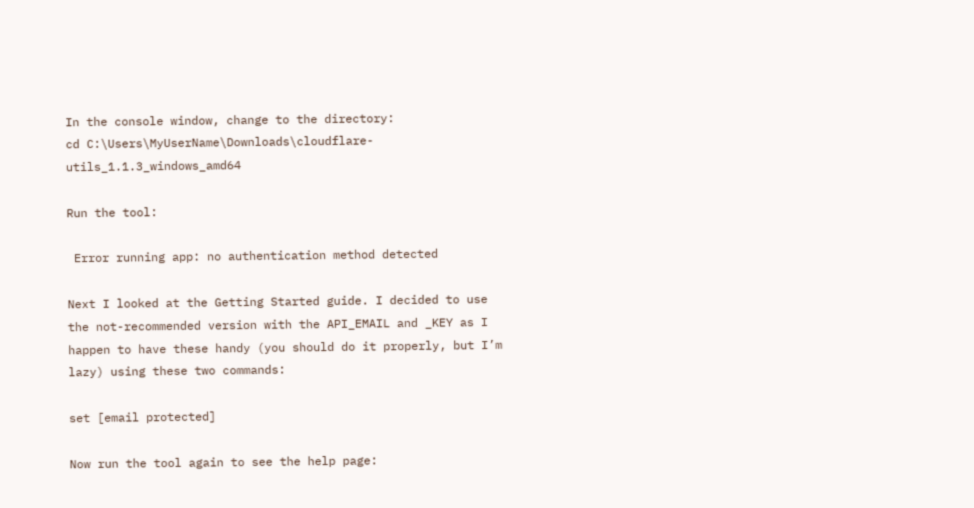In the console window, change to the directory:
cd C:\Users\MyUserName\Downloads\cloudflare-utils_1.1.3_windows_amd64

Run the tool:

 Error running app: no authentication method detected

Next I looked at the Getting Started guide. I decided to use the not-recommended version with the API_EMAIL and _KEY as I happen to have these handy (you should do it properly, but I’m lazy) using these two commands:

set [email protected]

Now run the tool again to see the help page: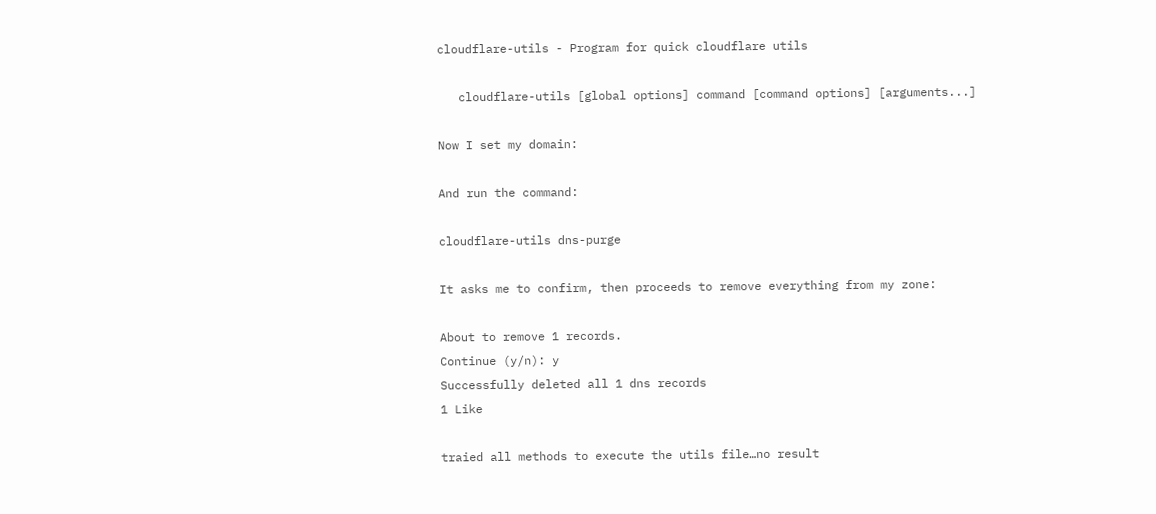cloudflare-utils - Program for quick cloudflare utils

   cloudflare-utils [global options] command [command options] [arguments...]

Now I set my domain:

And run the command:

cloudflare-utils dns-purge

It asks me to confirm, then proceeds to remove everything from my zone:

About to remove 1 records.
Continue (y/n): y
Successfully deleted all 1 dns records
1 Like

traied all methods to execute the utils file…no result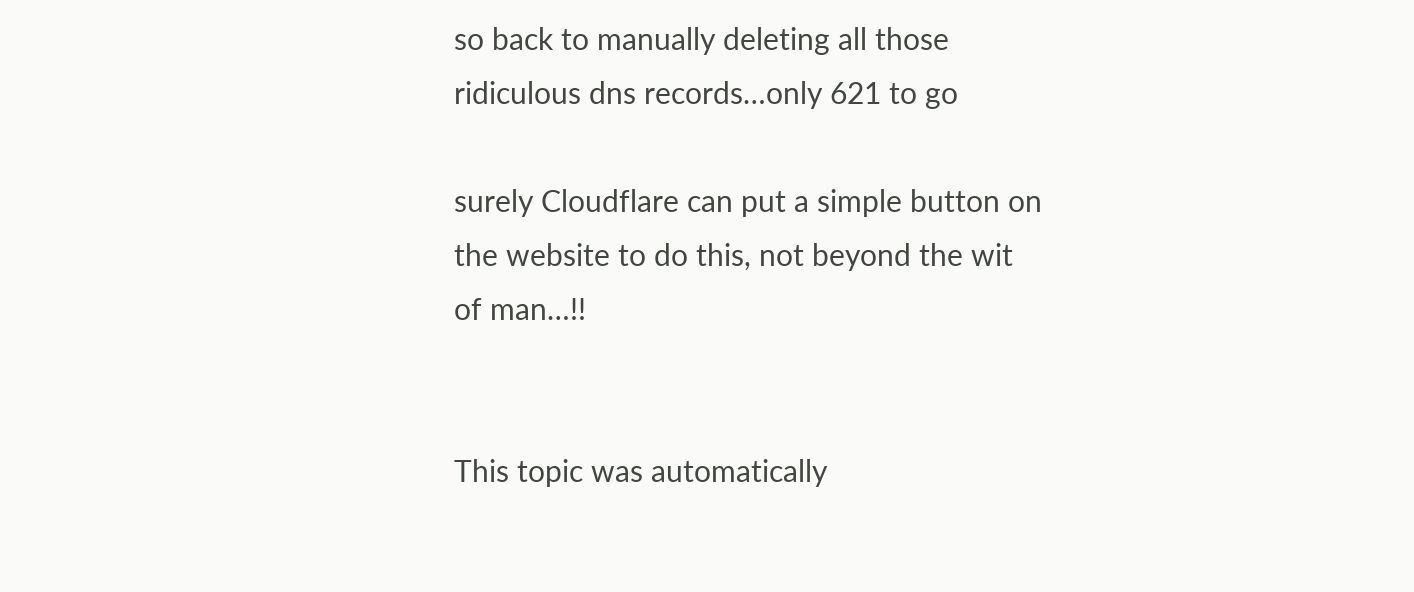so back to manually deleting all those ridiculous dns records…only 621 to go

surely Cloudflare can put a simple button on the website to do this, not beyond the wit of man…!!


This topic was automatically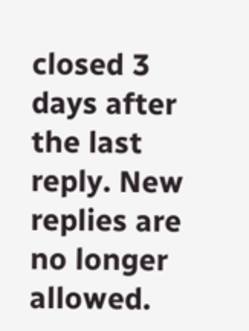closed 3 days after the last reply. New replies are no longer allowed.